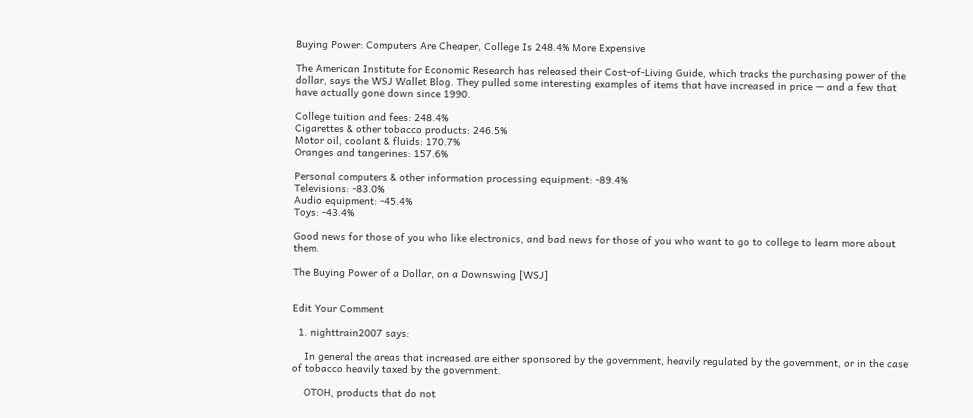Buying Power: Computers Are Cheaper, College Is 248.4% More Expensive

The American Institute for Economic Research has released their Cost-of-Living Guide, which tracks the purchasing power of the dollar, says the WSJ Wallet Blog. They pulled some interesting examples of items that have increased in price — and a few that have actually gone down since 1990.

College tuition and fees: 248.4%
Cigarettes & other tobacco products: 246.5%
Motor oil, coolant & fluids: 170.7%
Oranges and tangerines: 157.6%

Personal computers & other information processing equipment: -89.4%
Televisions: -83.0%
Audio equipment: -45.4%
Toys: -43.4%

Good news for those of you who like electronics, and bad news for those of you who want to go to college to learn more about them.

The Buying Power of a Dollar, on a Downswing [WSJ]


Edit Your Comment

  1. nighttrain2007 says:

    In general the areas that increased are either sponsored by the government, heavily regulated by the government, or in the case of tobacco heavily taxed by the government.

    OTOH, products that do not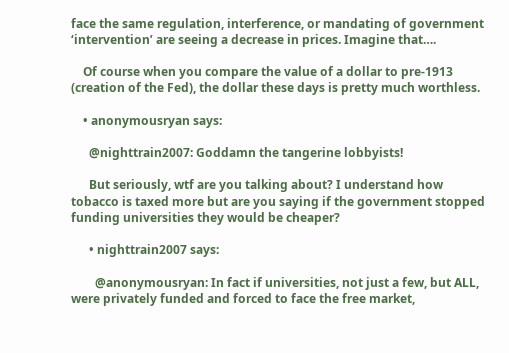face the same regulation, interference, or mandating of government ‘intervention’ are seeing a decrease in prices. Imagine that….

    Of course when you compare the value of a dollar to pre-1913 (creation of the Fed), the dollar these days is pretty much worthless.

    • anonymousryan says:

      @nighttrain2007: Goddamn the tangerine lobbyists!

      But seriously, wtf are you talking about? I understand how tobacco is taxed more but are you saying if the government stopped funding universities they would be cheaper?

      • nighttrain2007 says:

        @anonymousryan: In fact if universities, not just a few, but ALL, were privately funded and forced to face the free market,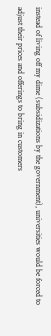instead of living off my dime (subsidizations by the government), universities would be forced to adjust their prices and offerings to bring in customers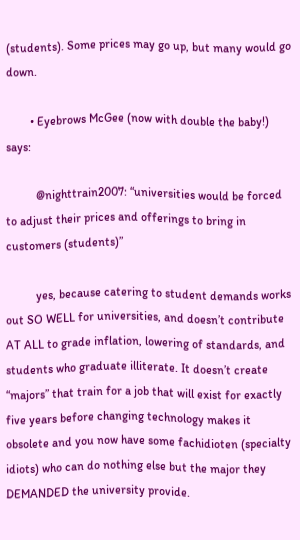(students). Some prices may go up, but many would go down.

        • Eyebrows McGee (now with double the baby!) says:

          @nighttrain2007: “universities would be forced to adjust their prices and offerings to bring in customers (students)”

          yes, because catering to student demands works out SO WELL for universities, and doesn’t contribute AT ALL to grade inflation, lowering of standards, and students who graduate illiterate. It doesn’t create “majors” that train for a job that will exist for exactly five years before changing technology makes it obsolete and you now have some fachidioten (specialty idiots) who can do nothing else but the major they DEMANDED the university provide.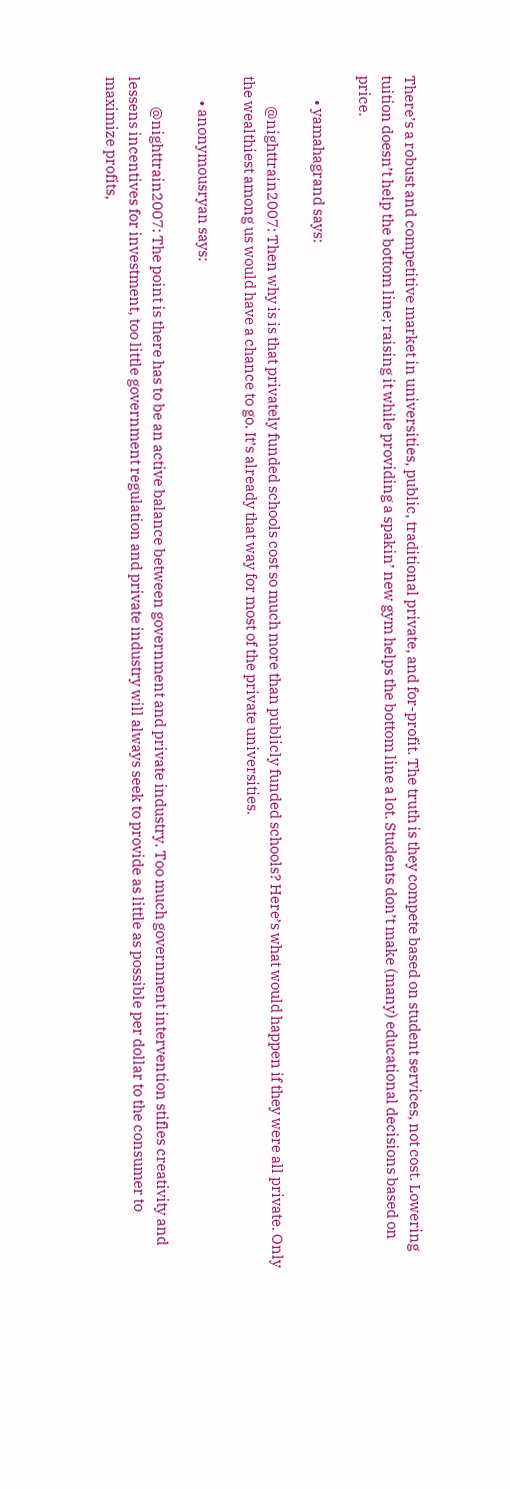There’s a robust and competitive market in universities, public, traditional private, and for-profit. The truth is they compete based on student services, not cost. Lowering tuition doesn’t help the bottom line; raising it while providing a spakin’ new gym helps the bottom line a lot. Students don’t make (many) educational decisions based on price.

        • yamahagrand says:

          @nighttrain2007: Then why is is that privately funded schools cost so much more than publicly funded schools? Here’s what would happen if they were all private. Only the wealthiest among us would have a chance to go. It’s already that way for most of the private universities.

        • anonymousryan says:

          @nighttrain2007: The point is there has to be an active balance between government and private industry. Too much government intervention stifles creativity and lessens incentives for investment, too little government regulation and private industry will always seek to provide as little as possible per dollar to the consumer to maximize profits,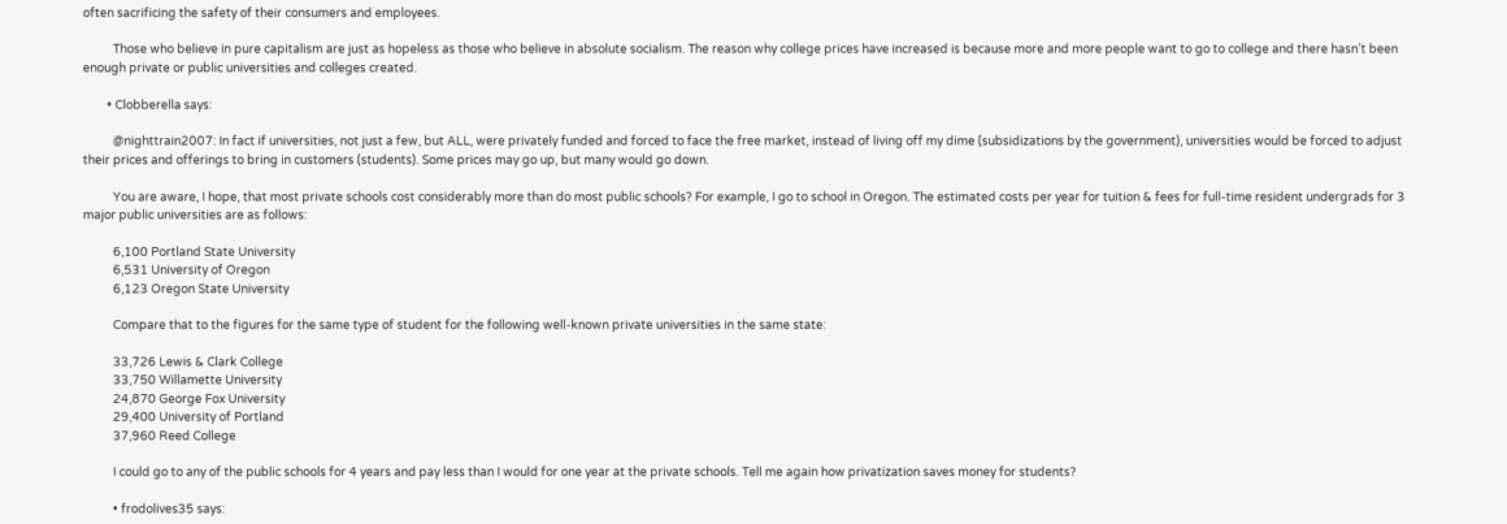often sacrificing the safety of their consumers and employees.

          Those who believe in pure capitalism are just as hopeless as those who believe in absolute socialism. The reason why college prices have increased is because more and more people want to go to college and there hasn’t been enough private or public universities and colleges created.

        • Clobberella says:

          @nighttrain2007: In fact if universities, not just a few, but ALL, were privately funded and forced to face the free market, instead of living off my dime (subsidizations by the government), universities would be forced to adjust their prices and offerings to bring in customers (students). Some prices may go up, but many would go down.

          You are aware, I hope, that most private schools cost considerably more than do most public schools? For example, I go to school in Oregon. The estimated costs per year for tuition & fees for full-time resident undergrads for 3 major public universities are as follows:

          6,100 Portland State University
          6,531 University of Oregon
          6,123 Oregon State University

          Compare that to the figures for the same type of student for the following well-known private universities in the same state:

          33,726 Lewis & Clark College
          33,750 Willamette University
          24,870 George Fox University
          29,400 University of Portland
          37,960 Reed College

          I could go to any of the public schools for 4 years and pay less than I would for one year at the private schools. Tell me again how privatization saves money for students?

          • frodolives35 says: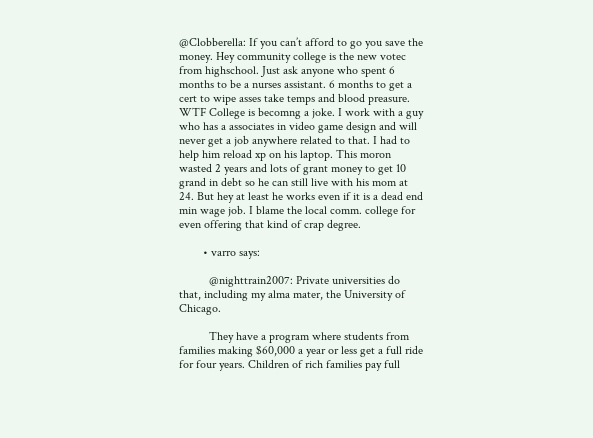@Clobberella: If you can’t afford to go you save the money. Hey community college is the new votec from highschool. Just ask anyone who spent 6 months to be a nurses assistant. 6 months to get a cert to wipe asses take temps and blood preasure. WTF College is becomng a joke. I work with a guy who has a associates in video game design and will never get a job anywhere related to that. I had to help him reload xp on his laptop. This moron wasted 2 years and lots of grant money to get 10 grand in debt so he can still live with his mom at 24. But hey at least he works even if it is a dead end min wage job. I blame the local comm. college for even offering that kind of crap degree.

        • varro says:

          @nighttrain2007: Private universities do that, including my alma mater, the University of Chicago.

          They have a program where students from families making $60,000 a year or less get a full ride for four years. Children of rich families pay full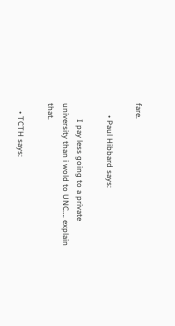fare.

      • Paul Hibbard says:

        I pay less going to a private university than i wold to UNC…. explain that.

    • TCTH says: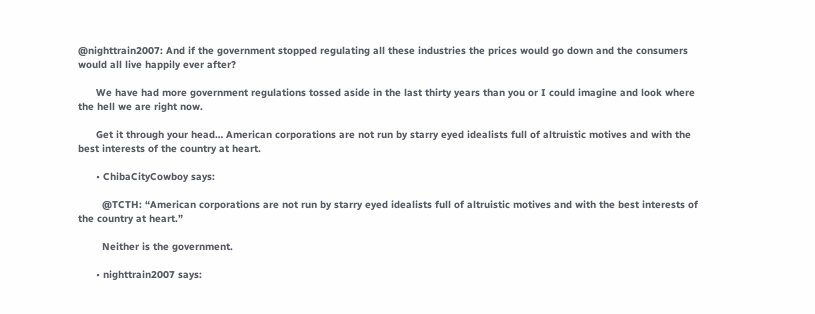@nighttrain2007: And if the government stopped regulating all these industries the prices would go down and the consumers would all live happily ever after?

      We have had more government regulations tossed aside in the last thirty years than you or I could imagine and look where the hell we are right now.

      Get it through your head… American corporations are not run by starry eyed idealists full of altruistic motives and with the best interests of the country at heart.

      • ChibaCityCowboy says:

        @TCTH: “American corporations are not run by starry eyed idealists full of altruistic motives and with the best interests of the country at heart.”

        Neither is the government.

      • nighttrain2007 says: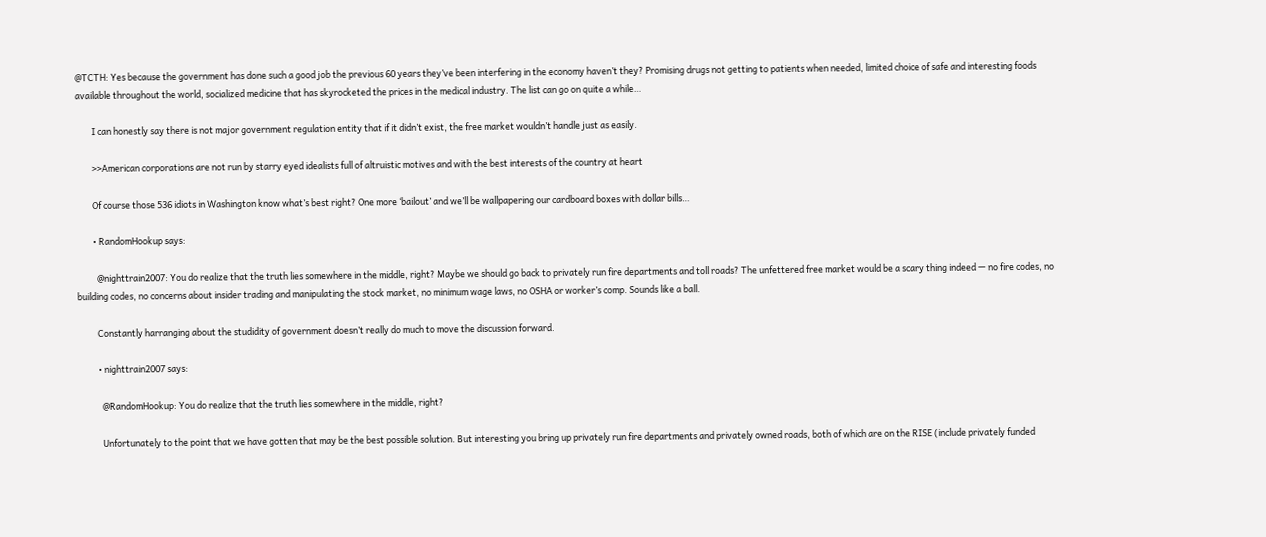@TCTH: Yes because the government has done such a good job the previous 60 years they’ve been interfering in the economy haven’t they? Promising drugs not getting to patients when needed, limited choice of safe and interesting foods available throughout the world, socialized medicine that has skyrocketed the prices in the medical industry. The list can go on quite a while…

        I can honestly say there is not major government regulation entity that if it didn’t exist, the free market wouldn’t handle just as easily.

        >>American corporations are not run by starry eyed idealists full of altruistic motives and with the best interests of the country at heart

        Of course those 536 idiots in Washington know what’s best right? One more ‘bailout’ and we’ll be wallpapering our cardboard boxes with dollar bills…

        • RandomHookup says:

          @nighttrain2007: You do realize that the truth lies somewhere in the middle, right? Maybe we should go back to privately run fire departments and toll roads? The unfettered free market would be a scary thing indeed — no fire codes, no building codes, no concerns about insider trading and manipulating the stock market, no minimum wage laws, no OSHA or worker’s comp. Sounds like a ball.

          Constantly harranging about the studidity of government doesn’t really do much to move the discussion forward.

          • nighttrain2007 says:

            @RandomHookup: You do realize that the truth lies somewhere in the middle, right?

            Unfortunately to the point that we have gotten that may be the best possible solution. But interesting you bring up privately run fire departments and privately owned roads, both of which are on the RISE (include privately funded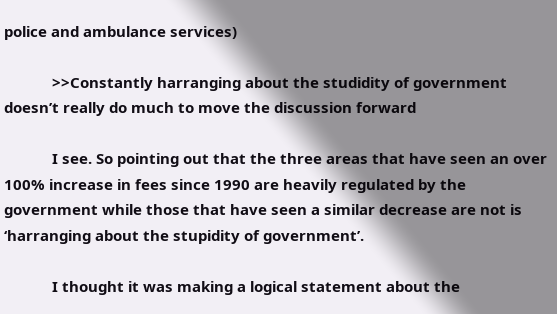police and ambulance services)

            >>Constantly harranging about the studidity of government doesn’t really do much to move the discussion forward

            I see. So pointing out that the three areas that have seen an over 100% increase in fees since 1990 are heavily regulated by the government while those that have seen a similar decrease are not is ‘harranging about the stupidity of government’.

            I thought it was making a logical statement about the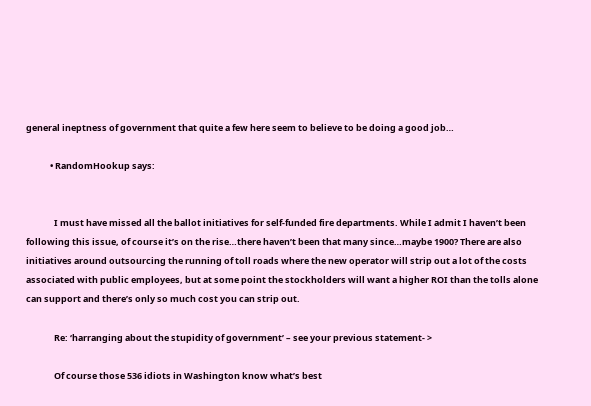general ineptness of government that quite a few here seem to believe to be doing a good job…

            • RandomHookup says:


              I must have missed all the ballot initiatives for self-funded fire departments. While I admit I haven’t been following this issue, of course it’s on the rise…there haven’t been that many since…maybe 1900? There are also initiatives around outsourcing the running of toll roads where the new operator will strip out a lot of the costs associated with public employees, but at some point the stockholders will want a higher ROI than the tolls alone can support and there’s only so much cost you can strip out.

              Re: ‘harranging about the stupidity of government’ – see your previous statement- >

              Of course those 536 idiots in Washington know what’s best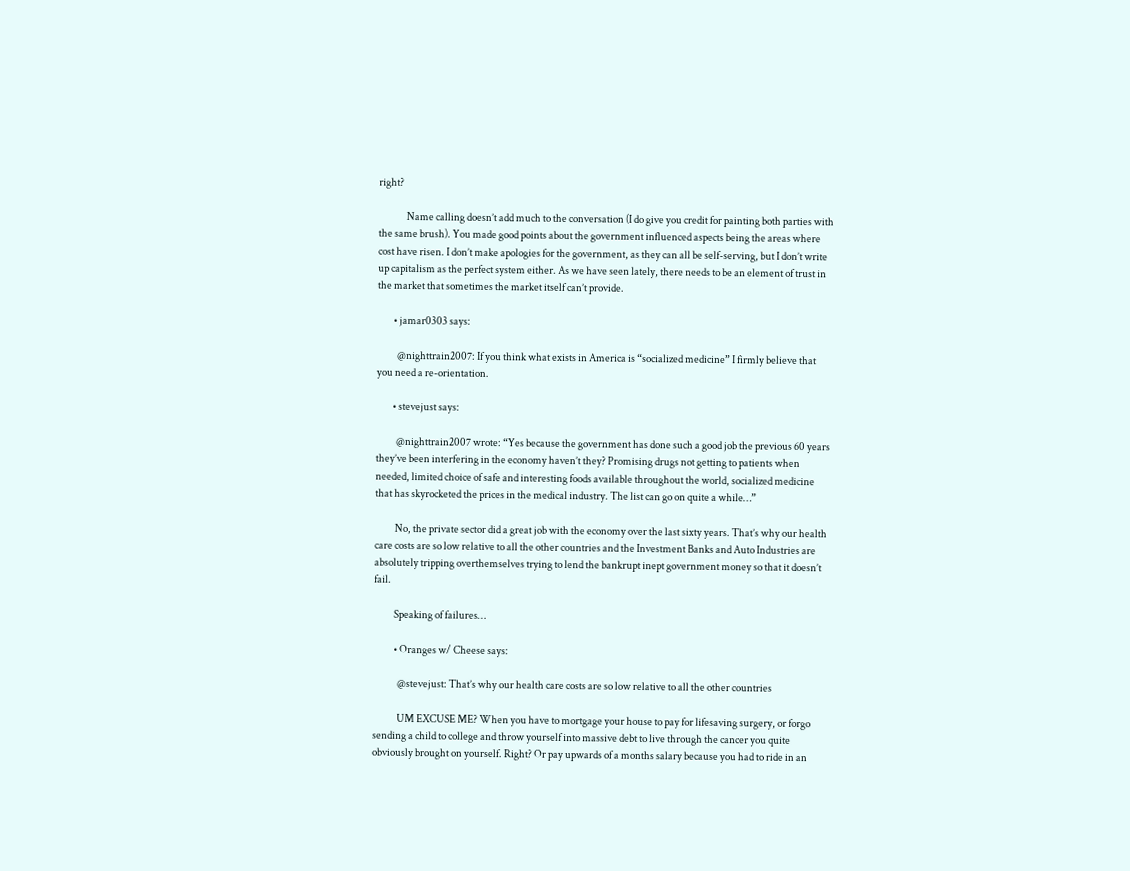right?

              Name calling doesn’t add much to the conversation (I do give you credit for painting both parties with the same brush). You made good points about the government influenced aspects being the areas where cost have risen. I don’t make apologies for the government, as they can all be self-serving, but I don’t write up capitalism as the perfect system either. As we have seen lately, there needs to be an element of trust in the market that sometimes the market itself can’t provide.

        • jamar0303 says:

          @nighttrain2007: If you think what exists in America is “socialized medicine” I firmly believe that you need a re-orientation.

        • stevejust says:

          @nighttrain2007 wrote: “Yes because the government has done such a good job the previous 60 years they’ve been interfering in the economy haven’t they? Promising drugs not getting to patients when needed, limited choice of safe and interesting foods available throughout the world, socialized medicine that has skyrocketed the prices in the medical industry. The list can go on quite a while…”

          No, the private sector did a great job with the economy over the last sixty years. That’s why our health care costs are so low relative to all the other countries and the Investment Banks and Auto Industries are absolutely tripping overthemselves trying to lend the bankrupt inept government money so that it doesn’t fail.

          Speaking of failures…

          • Oranges w/ Cheese says:

            @stevejust: That’s why our health care costs are so low relative to all the other countries

            UM EXCUSE ME? When you have to mortgage your house to pay for lifesaving surgery, or forgo sending a child to college and throw yourself into massive debt to live through the cancer you quite obviously brought on yourself. Right? Or pay upwards of a months salary because you had to ride in an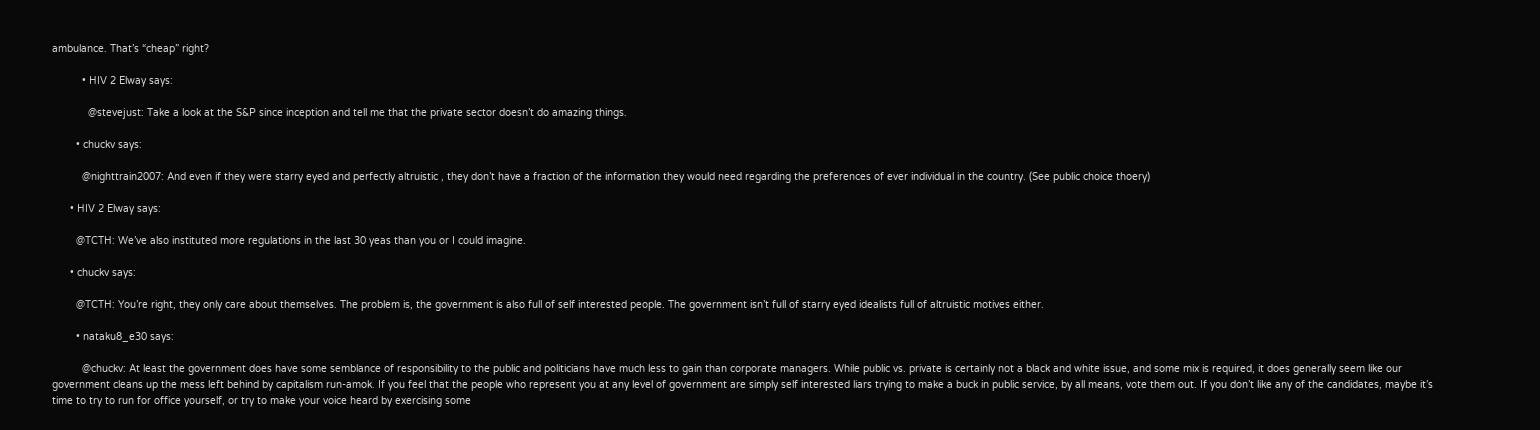ambulance. That’s “cheap” right?

          • HIV 2 Elway says:

            @stevejust: Take a look at the S&P since inception and tell me that the private sector doesn’t do amazing things.

        • chuckv says:

          @nighttrain2007: And even if they were starry eyed and perfectly altruistic , they don’t have a fraction of the information they would need regarding the preferences of ever individual in the country. (See public choice thoery)

      • HIV 2 Elway says:

        @TCTH: We’ve also instituted more regulations in the last 30 yeas than you or I could imagine.

      • chuckv says:

        @TCTH: You’re right, they only care about themselves. The problem is, the government is also full of self interested people. The government isn’t full of starry eyed idealists full of altruistic motives either.

        • nataku8_e30 says:

          @chuckv: At least the government does have some semblance of responsibility to the public and politicians have much less to gain than corporate managers. While public vs. private is certainly not a black and white issue, and some mix is required, it does generally seem like our government cleans up the mess left behind by capitalism run-amok. If you feel that the people who represent you at any level of government are simply self interested liars trying to make a buck in public service, by all means, vote them out. If you don’t like any of the candidates, maybe it’s time to try to run for office yourself, or try to make your voice heard by exercising some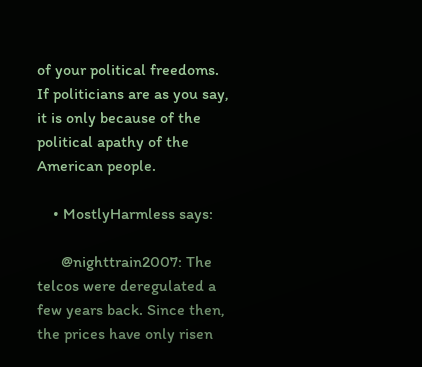of your political freedoms. If politicians are as you say, it is only because of the political apathy of the American people.

    • MostlyHarmless says:

      @nighttrain2007: The telcos were deregulated a few years back. Since then, the prices have only risen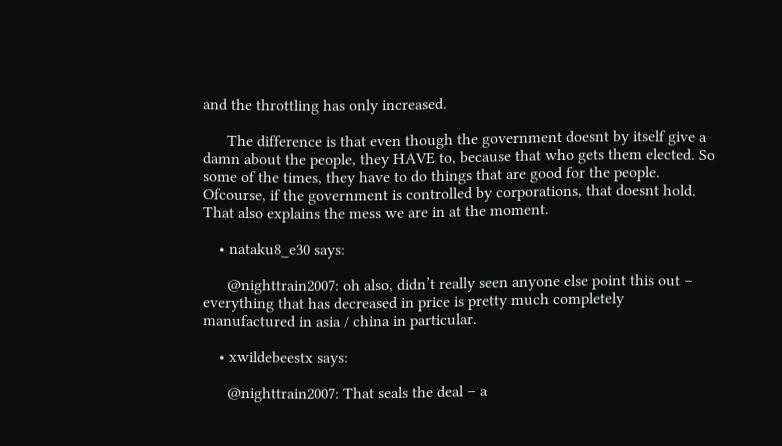and the throttling has only increased.

      The difference is that even though the government doesnt by itself give a damn about the people, they HAVE to, because that who gets them elected. So some of the times, they have to do things that are good for the people. Ofcourse, if the government is controlled by corporations, that doesnt hold. That also explains the mess we are in at the moment.

    • nataku8_e30 says:

      @nighttrain2007: oh also, didn’t really seen anyone else point this out – everything that has decreased in price is pretty much completely manufactured in asia / china in particular.

    • xwildebeestx says:

      @nighttrain2007: That seals the deal – a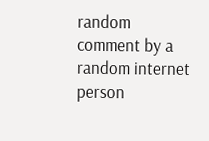random comment by a random internet person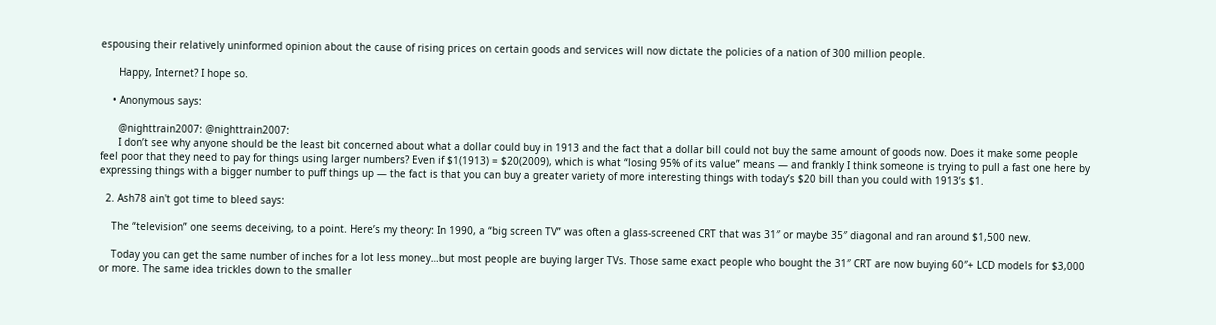espousing their relatively uninformed opinion about the cause of rising prices on certain goods and services will now dictate the policies of a nation of 300 million people.

      Happy, Internet? I hope so.

    • Anonymous says:

      @nighttrain2007: @nighttrain2007:
      I don’t see why anyone should be the least bit concerned about what a dollar could buy in 1913 and the fact that a dollar bill could not buy the same amount of goods now. Does it make some people feel poor that they need to pay for things using larger numbers? Even if $1(1913) = $20(2009), which is what “losing 95% of its value” means — and frankly I think someone is trying to pull a fast one here by expressing things with a bigger number to puff things up — the fact is that you can buy a greater variety of more interesting things with today’s $20 bill than you could with 1913’s $1.

  2. Ash78 ain't got time to bleed says:

    The “television” one seems deceiving, to a point. Here’s my theory: In 1990, a “big screen TV” was often a glass-screened CRT that was 31″ or maybe 35″ diagonal and ran around $1,500 new.

    Today you can get the same number of inches for a lot less money…but most people are buying larger TVs. Those same exact people who bought the 31″ CRT are now buying 60″+ LCD models for $3,000 or more. The same idea trickles down to the smaller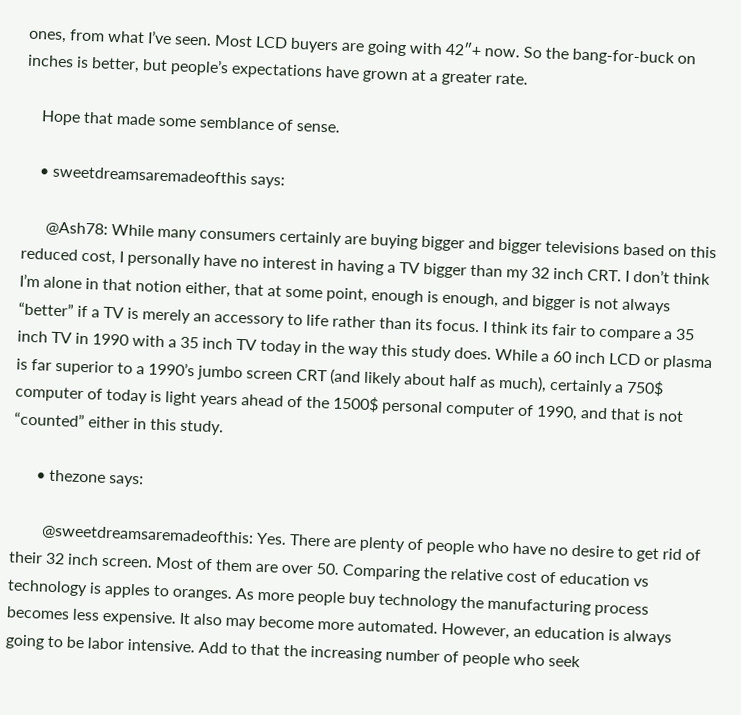ones, from what I’ve seen. Most LCD buyers are going with 42″+ now. So the bang-for-buck on inches is better, but people’s expectations have grown at a greater rate.

    Hope that made some semblance of sense.

    • sweetdreamsaremadeofthis says:

      @Ash78: While many consumers certainly are buying bigger and bigger televisions based on this reduced cost, I personally have no interest in having a TV bigger than my 32 inch CRT. I don’t think I’m alone in that notion either, that at some point, enough is enough, and bigger is not always “better” if a TV is merely an accessory to life rather than its focus. I think its fair to compare a 35 inch TV in 1990 with a 35 inch TV today in the way this study does. While a 60 inch LCD or plasma is far superior to a 1990’s jumbo screen CRT (and likely about half as much), certainly a 750$ computer of today is light years ahead of the 1500$ personal computer of 1990, and that is not “counted” either in this study.

      • thezone says:

        @sweetdreamsaremadeofthis: Yes. There are plenty of people who have no desire to get rid of their 32 inch screen. Most of them are over 50. Comparing the relative cost of education vs technology is apples to oranges. As more people buy technology the manufacturing process becomes less expensive. It also may become more automated. However, an education is always going to be labor intensive. Add to that the increasing number of people who seek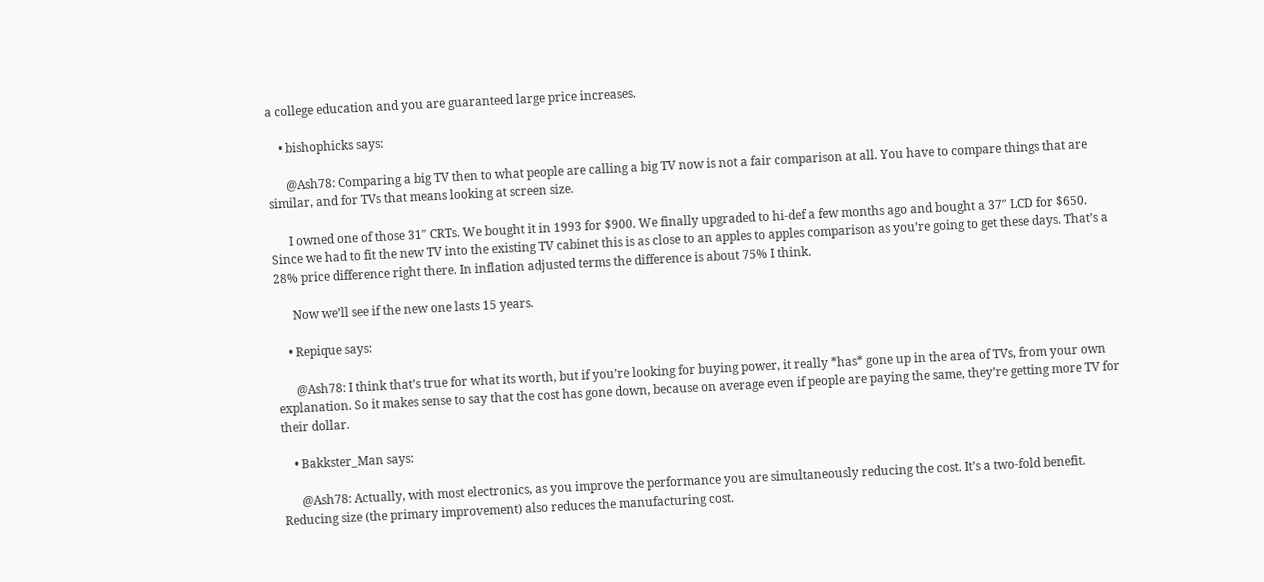a college education and you are guaranteed large price increases.

    • bishophicks says:

      @Ash78: Comparing a big TV then to what people are calling a big TV now is not a fair comparison at all. You have to compare things that are similar, and for TVs that means looking at screen size.

      I owned one of those 31″ CRTs. We bought it in 1993 for $900. We finally upgraded to hi-def a few months ago and bought a 37″ LCD for $650. Since we had to fit the new TV into the existing TV cabinet this is as close to an apples to apples comparison as you’re going to get these days. That’s a 28% price difference right there. In inflation adjusted terms the difference is about 75% I think.

      Now we’ll see if the new one lasts 15 years.

    • Repique says:

      @Ash78: I think that’s true for what its worth, but if you’re looking for buying power, it really *has* gone up in the area of TVs, from your own explanation. So it makes sense to say that the cost has gone down, because on average even if people are paying the same, they’re getting more TV for their dollar.

    • Bakkster_Man says:

      @Ash78: Actually, with most electronics, as you improve the performance you are simultaneously reducing the cost. It’s a two-fold benefit. Reducing size (the primary improvement) also reduces the manufacturing cost.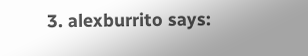3. alexburrito says: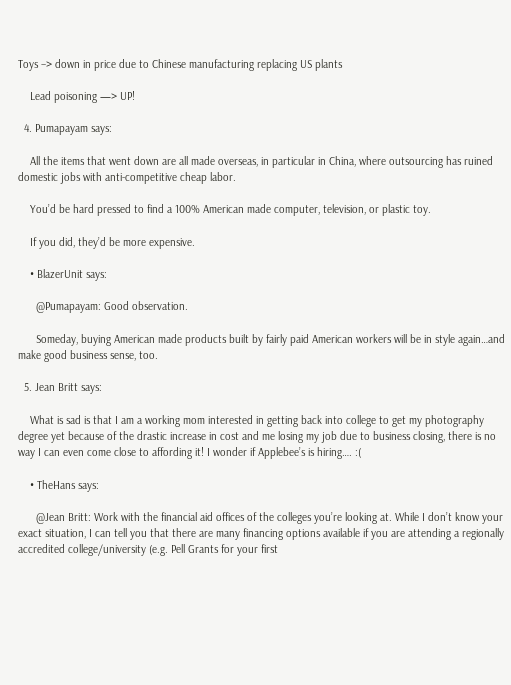Toys –> down in price due to Chinese manufacturing replacing US plants

    Lead poisoning —> UP!

  4. Pumapayam says:

    All the items that went down are all made overseas, in particular in China, where outsourcing has ruined domestic jobs with anti-competitive cheap labor.

    You’d be hard pressed to find a 100% American made computer, television, or plastic toy.

    If you did, they’d be more expensive.

    • BlazerUnit says:

      @Pumapayam: Good observation.

      Someday, buying American made products built by fairly paid American workers will be in style again…and make good business sense, too.

  5. Jean Britt says:

    What is sad is that I am a working mom interested in getting back into college to get my photography degree yet because of the drastic increase in cost and me losing my job due to business closing, there is no way I can even come close to affording it! I wonder if Applebee’s is hiring…. :(

    • TheHans says:

      @Jean Britt: Work with the financial aid offices of the colleges you’re looking at. While I don’t know your exact situation, I can tell you that there are many financing options available if you are attending a regionally accredited college/university (e.g. Pell Grants for your first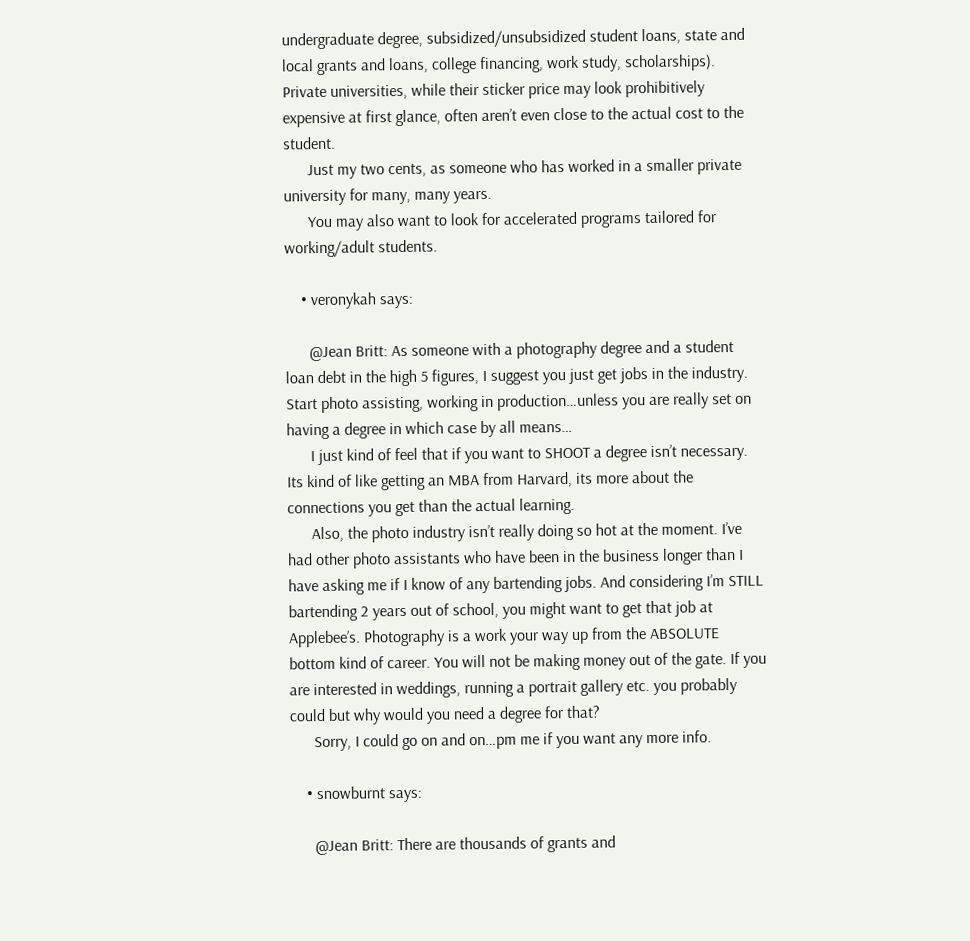undergraduate degree, subsidized/unsubsidized student loans, state and local grants and loans, college financing, work study, scholarships). Private universities, while their sticker price may look prohibitively expensive at first glance, often aren’t even close to the actual cost to the student.
      Just my two cents, as someone who has worked in a smaller private university for many, many years.
      You may also want to look for accelerated programs tailored for working/adult students.

    • veronykah says:

      @Jean Britt: As someone with a photography degree and a student loan debt in the high 5 figures, I suggest you just get jobs in the industry. Start photo assisting, working in production…unless you are really set on having a degree in which case by all means…
      I just kind of feel that if you want to SHOOT a degree isn’t necessary. Its kind of like getting an MBA from Harvard, its more about the connections you get than the actual learning.
      Also, the photo industry isn’t really doing so hot at the moment. I’ve had other photo assistants who have been in the business longer than I have asking me if I know of any bartending jobs. And considering I’m STILL bartending 2 years out of school, you might want to get that job at Applebee’s. Photography is a work your way up from the ABSOLUTE bottom kind of career. You will not be making money out of the gate. If you are interested in weddings, running a portrait gallery etc. you probably could but why would you need a degree for that?
      Sorry, I could go on and on…pm me if you want any more info.

    • snowburnt says:

      @Jean Britt: There are thousands of grants and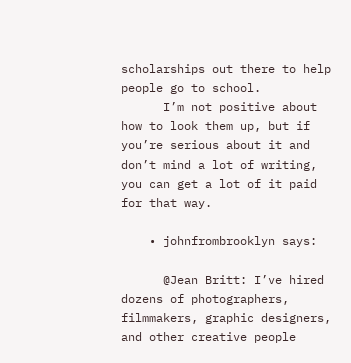scholarships out there to help people go to school.
      I’m not positive about how to look them up, but if you’re serious about it and don’t mind a lot of writing, you can get a lot of it paid for that way.

    • johnfrombrooklyn says:

      @Jean Britt: I’ve hired dozens of photographers, filmmakers, graphic designers, and other creative people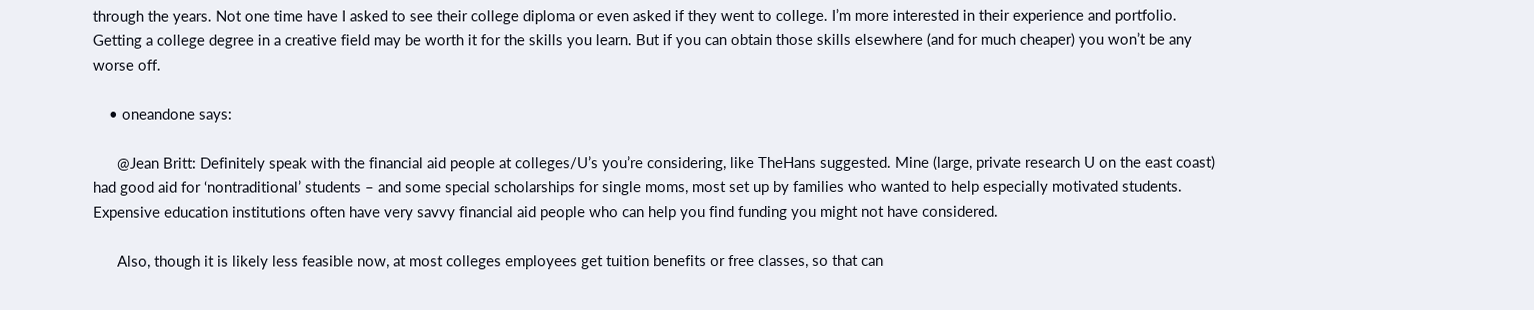through the years. Not one time have I asked to see their college diploma or even asked if they went to college. I’m more interested in their experience and portfolio. Getting a college degree in a creative field may be worth it for the skills you learn. But if you can obtain those skills elsewhere (and for much cheaper) you won’t be any worse off.

    • oneandone says:

      @Jean Britt: Definitely speak with the financial aid people at colleges/U’s you’re considering, like TheHans suggested. Mine (large, private research U on the east coast) had good aid for ‘nontraditional’ students – and some special scholarships for single moms, most set up by families who wanted to help especially motivated students. Expensive education institutions often have very savvy financial aid people who can help you find funding you might not have considered.

      Also, though it is likely less feasible now, at most colleges employees get tuition benefits or free classes, so that can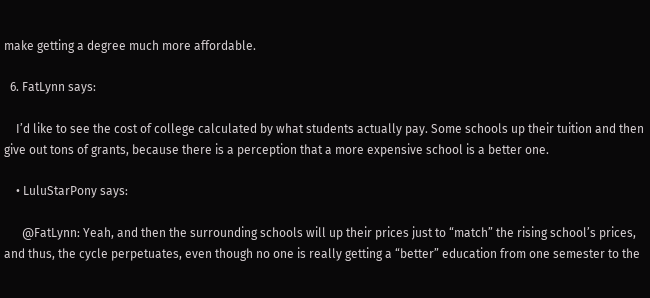make getting a degree much more affordable.

  6. FatLynn says:

    I’d like to see the cost of college calculated by what students actually pay. Some schools up their tuition and then give out tons of grants, because there is a perception that a more expensive school is a better one.

    • LuluStarPony says:

      @FatLynn: Yeah, and then the surrounding schools will up their prices just to “match” the rising school’s prices, and thus, the cycle perpetuates, even though no one is really getting a “better” education from one semester to the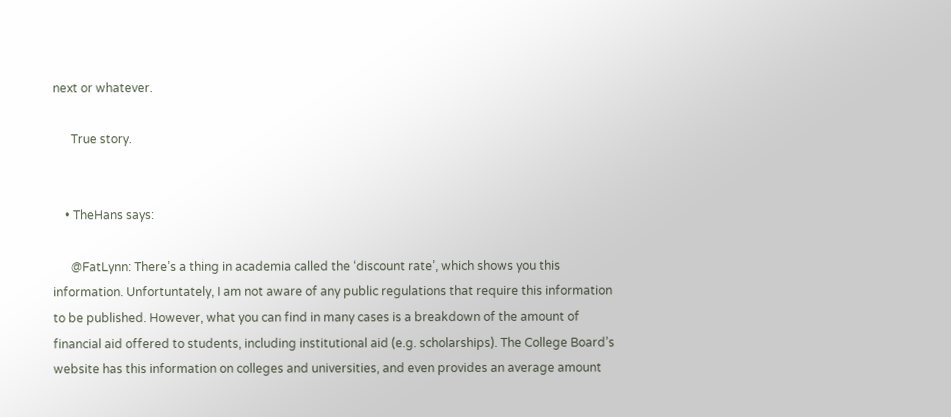next or whatever.

      True story.


    • TheHans says:

      @FatLynn: There’s a thing in academia called the ‘discount rate’, which shows you this information. Unfortuntately, I am not aware of any public regulations that require this information to be published. However, what you can find in many cases is a breakdown of the amount of financial aid offered to students, including institutional aid (e.g. scholarships). The College Board’s website has this information on colleges and universities, and even provides an average amount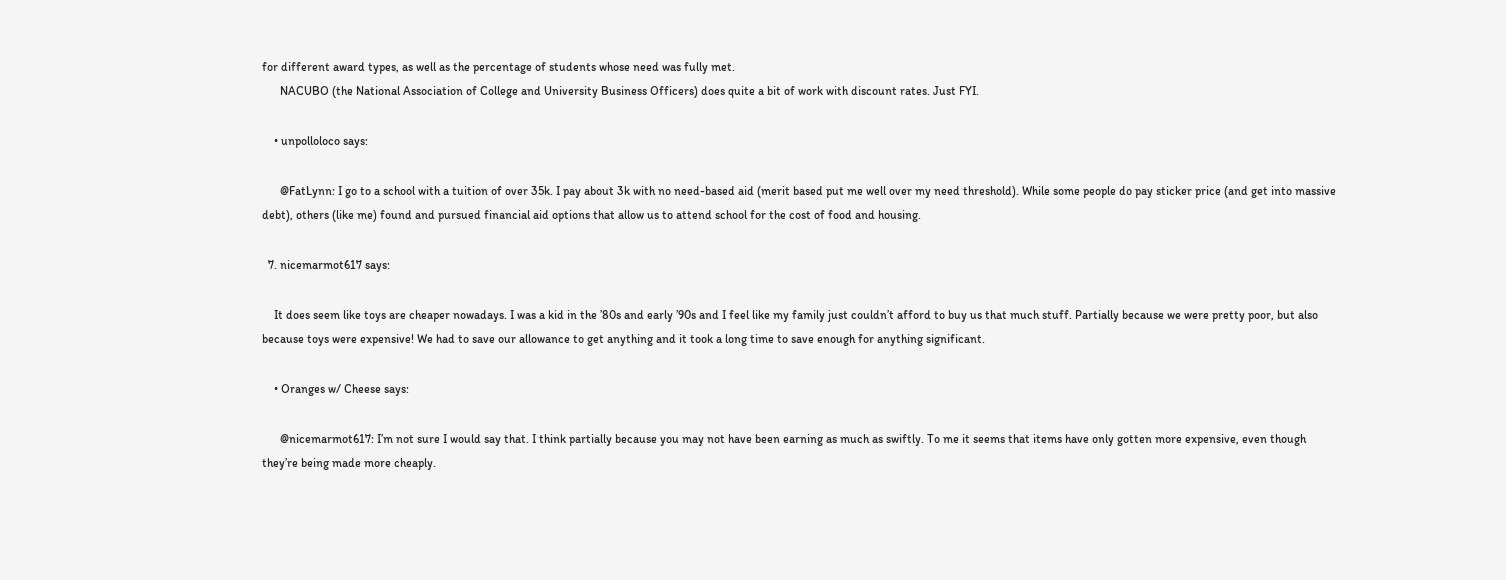for different award types, as well as the percentage of students whose need was fully met.
      NACUBO (the National Association of College and University Business Officers) does quite a bit of work with discount rates. Just FYI.

    • unpolloloco says:

      @FatLynn: I go to a school with a tuition of over 35k. I pay about 3k with no need-based aid (merit based put me well over my need threshold). While some people do pay sticker price (and get into massive debt), others (like me) found and pursued financial aid options that allow us to attend school for the cost of food and housing.

  7. nicemarmot617 says:

    It does seem like toys are cheaper nowadays. I was a kid in the ’80s and early ’90s and I feel like my family just couldn’t afford to buy us that much stuff. Partially because we were pretty poor, but also because toys were expensive! We had to save our allowance to get anything and it took a long time to save enough for anything significant.

    • Oranges w/ Cheese says:

      @nicemarmot617: I’m not sure I would say that. I think partially because you may not have been earning as much as swiftly. To me it seems that items have only gotten more expensive, even though they’re being made more cheaply.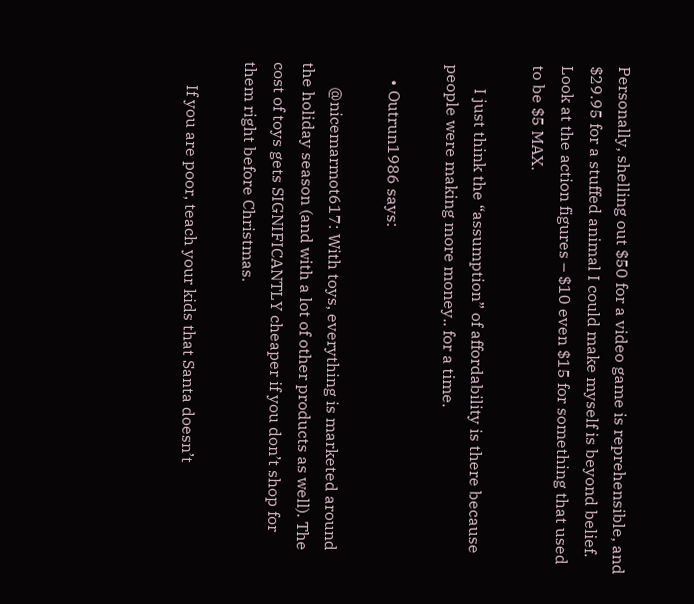Personally, shelling out $50 for a video game is reprehensible, and $29.95 for a stuffed animal I could make myself is beyond belief. Look at the action figures – $10 even $15 for something that used to be $5 MAX.

      I just think the “assumption” of affordability is there because people were making more money.. for a time.

    • Outrun1986 says:

      @nicemarmot617: With toys, everything is marketed around the holiday season (and with a lot of other products as well). The cost of toys gets SIGNIFICANTLY cheaper if you don’t shop for them right before Christmas.

      If you are poor, teach your kids that Santa doesn’t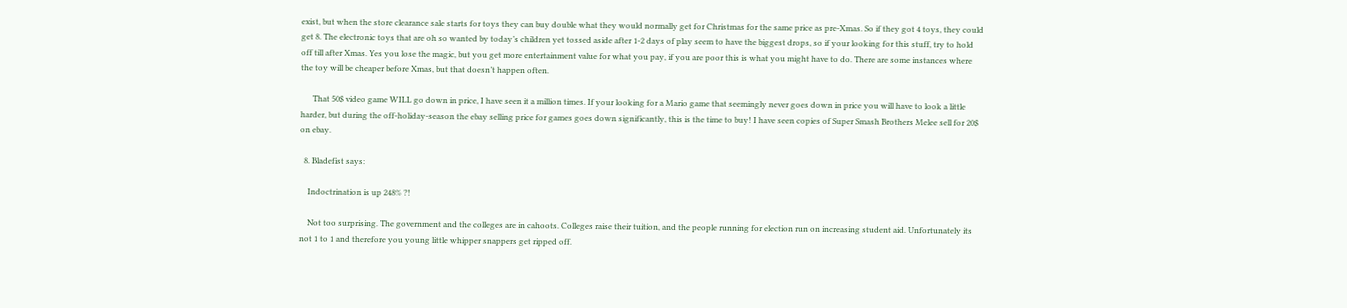exist, but when the store clearance sale starts for toys they can buy double what they would normally get for Christmas for the same price as pre-Xmas. So if they got 4 toys, they could get 8. The electronic toys that are oh so wanted by today’s children yet tossed aside after 1-2 days of play seem to have the biggest drops, so if your looking for this stuff, try to hold off till after Xmas. Yes you lose the magic, but you get more entertainment value for what you pay, if you are poor this is what you might have to do. There are some instances where the toy will be cheaper before Xmas, but that doesn’t happen often.

      That 50$ video game WILL go down in price, I have seen it a million times. If your looking for a Mario game that seemingly never goes down in price you will have to look a little harder, but during the off-holiday-season the ebay selling price for games goes down significantly, this is the time to buy! I have seen copies of Super Smash Brothers Melee sell for 20$ on ebay.

  8. Bladefist says:

    Indoctrination is up 248% ?!

    Not too surprising. The government and the colleges are in cahoots. Colleges raise their tuition, and the people running for election run on increasing student aid. Unfortunately its not 1 to 1 and therefore you young little whipper snappers get ripped off.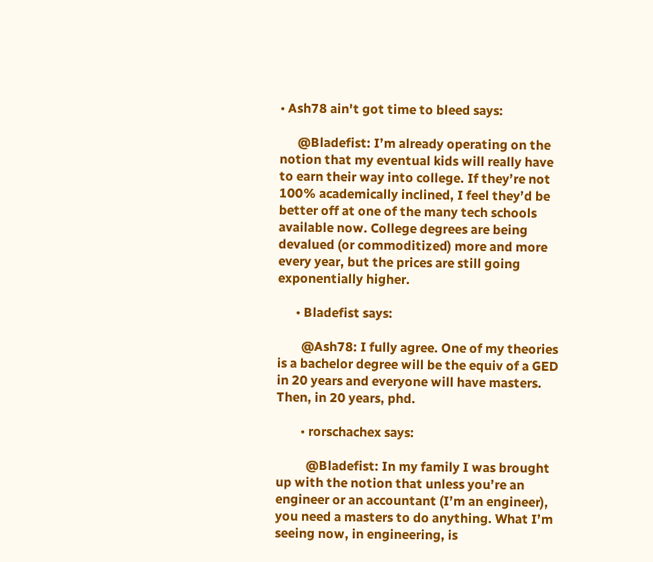• Ash78 ain't got time to bleed says:

      @Bladefist: I’m already operating on the notion that my eventual kids will really have to earn their way into college. If they’re not 100% academically inclined, I feel they’d be better off at one of the many tech schools available now. College degrees are being devalued (or commoditized) more and more every year, but the prices are still going exponentially higher.

      • Bladefist says:

        @Ash78: I fully agree. One of my theories is a bachelor degree will be the equiv of a GED in 20 years and everyone will have masters. Then, in 20 years, phd.

        • rorschachex says:

          @Bladefist: In my family I was brought up with the notion that unless you’re an engineer or an accountant (I’m an engineer), you need a masters to do anything. What I’m seeing now, in engineering, is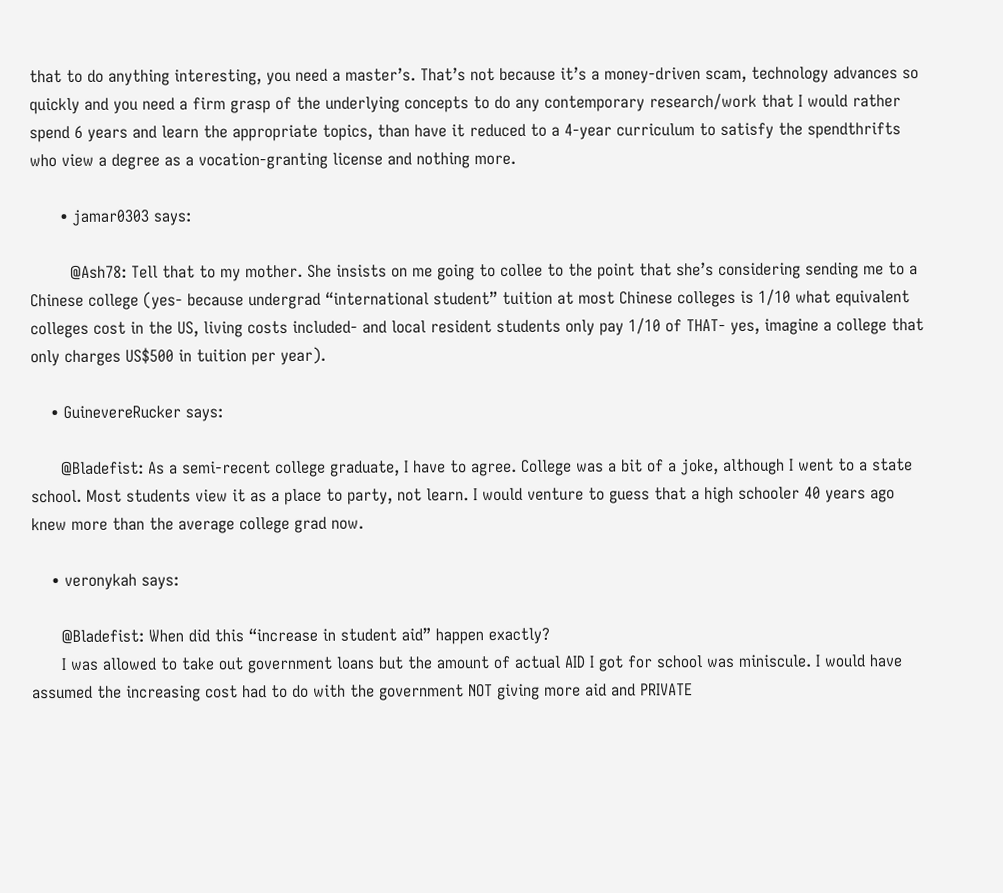that to do anything interesting, you need a master’s. That’s not because it’s a money-driven scam, technology advances so quickly and you need a firm grasp of the underlying concepts to do any contemporary research/work that I would rather spend 6 years and learn the appropriate topics, than have it reduced to a 4-year curriculum to satisfy the spendthrifts who view a degree as a vocation-granting license and nothing more.

      • jamar0303 says:

        @Ash78: Tell that to my mother. She insists on me going to collee to the point that she’s considering sending me to a Chinese college (yes- because undergrad “international student” tuition at most Chinese colleges is 1/10 what equivalent colleges cost in the US, living costs included- and local resident students only pay 1/10 of THAT- yes, imagine a college that only charges US$500 in tuition per year).

    • GuinevereRucker says:

      @Bladefist: As a semi-recent college graduate, I have to agree. College was a bit of a joke, although I went to a state school. Most students view it as a place to party, not learn. I would venture to guess that a high schooler 40 years ago knew more than the average college grad now.

    • veronykah says:

      @Bladefist: When did this “increase in student aid” happen exactly?
      I was allowed to take out government loans but the amount of actual AID I got for school was miniscule. I would have assumed the increasing cost had to do with the government NOT giving more aid and PRIVATE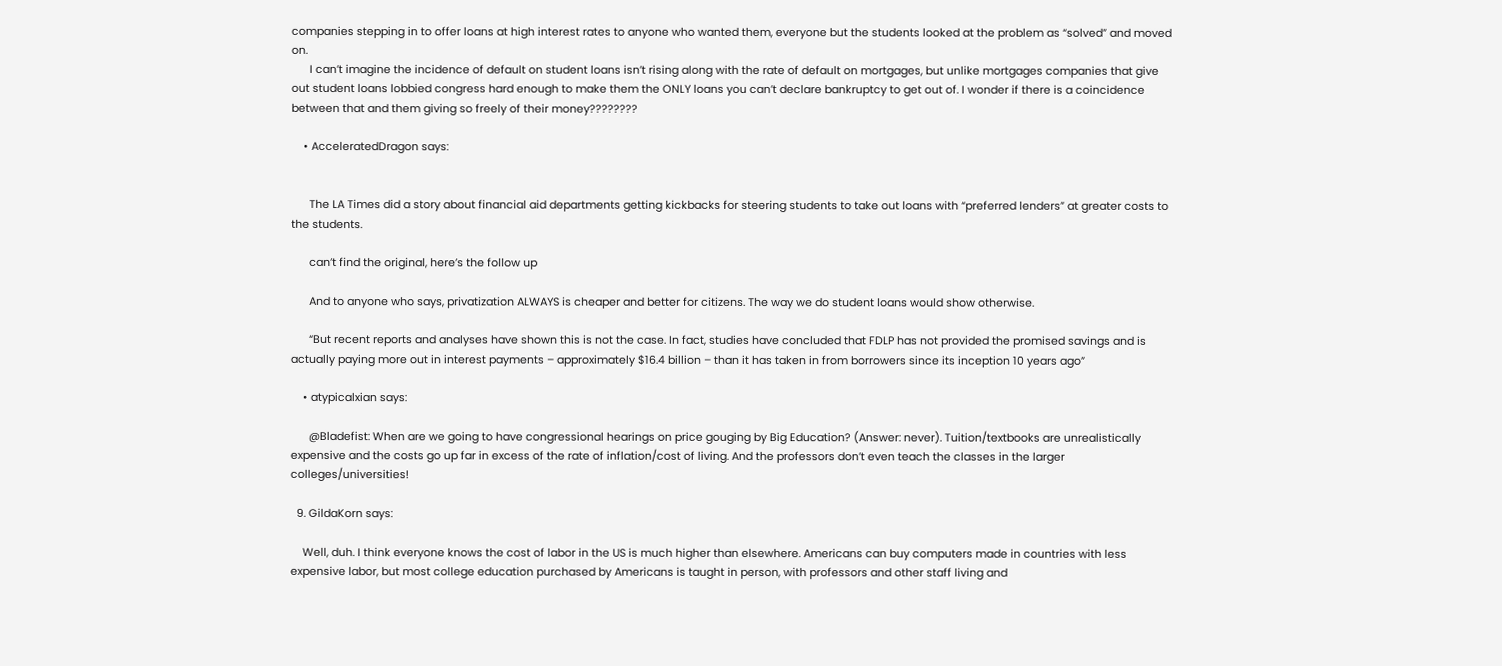companies stepping in to offer loans at high interest rates to anyone who wanted them, everyone but the students looked at the problem as “solved” and moved on.
      I can’t imagine the incidence of default on student loans isn’t rising along with the rate of default on mortgages, but unlike mortgages companies that give out student loans lobbied congress hard enough to make them the ONLY loans you can’t declare bankruptcy to get out of. I wonder if there is a coincidence between that and them giving so freely of their money????????

    • AcceleratedDragon says:


      The LA Times did a story about financial aid departments getting kickbacks for steering students to take out loans with “preferred lenders” at greater costs to the students.

      can’t find the original, here’s the follow up

      And to anyone who says, privatization ALWAYS is cheaper and better for citizens. The way we do student loans would show otherwise.

      “But recent reports and analyses have shown this is not the case. In fact, studies have concluded that FDLP has not provided the promised savings and is actually paying more out in interest payments – approximately $16.4 billion – than it has taken in from borrowers since its inception 10 years ago”

    • atypicalxian says:

      @Bladefist: When are we going to have congressional hearings on price gouging by Big Education? (Answer: never). Tuition/textbooks are unrealistically expensive and the costs go up far in excess of the rate of inflation/cost of living. And the professors don’t even teach the classes in the larger colleges/universities!

  9. GildaKorn says:

    Well, duh. I think everyone knows the cost of labor in the US is much higher than elsewhere. Americans can buy computers made in countries with less expensive labor, but most college education purchased by Americans is taught in person, with professors and other staff living and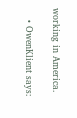working in America.

    • OwenKlient says: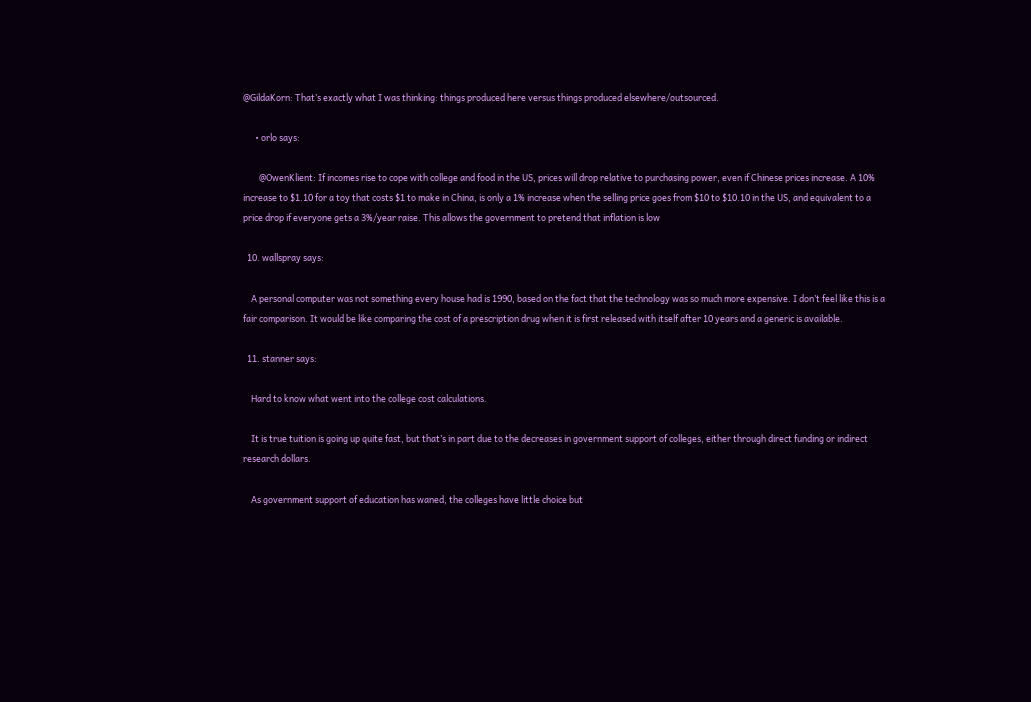@GildaKorn: That’s exactly what I was thinking: things produced here versus things produced elsewhere/outsourced.

      • orlo says:

        @OwenKlient: If incomes rise to cope with college and food in the US, prices will drop relative to purchasing power, even if Chinese prices increase. A 10% increase to $1.10 for a toy that costs $1 to make in China, is only a 1% increase when the selling price goes from $10 to $10.10 in the US, and equivalent to a price drop if everyone gets a 3%/year raise. This allows the government to pretend that inflation is low

  10. wallspray says:

    A personal computer was not something every house had is 1990, based on the fact that the technology was so much more expensive. I don’t feel like this is a fair comparison. It would be like comparing the cost of a prescription drug when it is first released with itself after 10 years and a generic is available.

  11. stanner says:

    Hard to know what went into the college cost calculations.

    It is true tuition is going up quite fast, but that’s in part due to the decreases in government support of colleges, either through direct funding or indirect research dollars.

    As government support of education has waned, the colleges have little choice but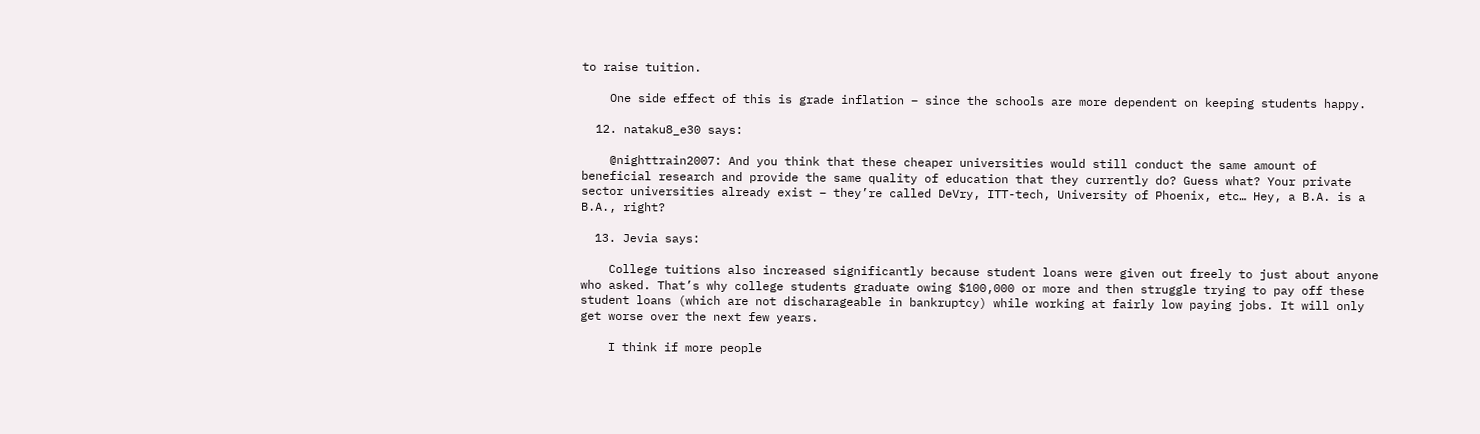to raise tuition.

    One side effect of this is grade inflation – since the schools are more dependent on keeping students happy.

  12. nataku8_e30 says:

    @nighttrain2007: And you think that these cheaper universities would still conduct the same amount of beneficial research and provide the same quality of education that they currently do? Guess what? Your private sector universities already exist – they’re called DeVry, ITT-tech, University of Phoenix, etc… Hey, a B.A. is a B.A., right?

  13. Jevia says:

    College tuitions also increased significantly because student loans were given out freely to just about anyone who asked. That’s why college students graduate owing $100,000 or more and then struggle trying to pay off these student loans (which are not discharageable in bankruptcy) while working at fairly low paying jobs. It will only get worse over the next few years.

    I think if more people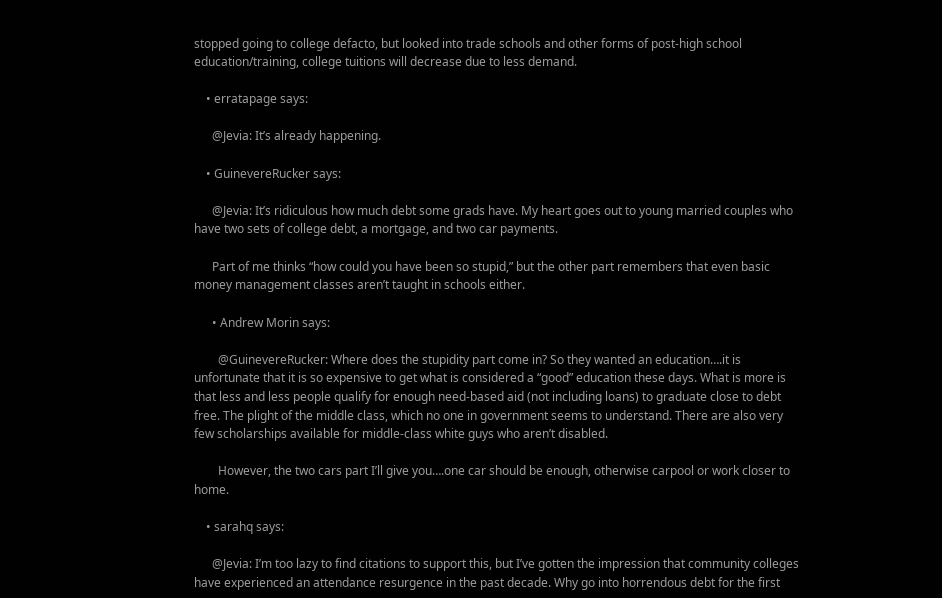stopped going to college defacto, but looked into trade schools and other forms of post-high school education/training, college tuitions will decrease due to less demand.

    • erratapage says:

      @Jevia: It’s already happening.

    • GuinevereRucker says:

      @Jevia: It’s ridiculous how much debt some grads have. My heart goes out to young married couples who have two sets of college debt, a mortgage, and two car payments.

      Part of me thinks “how could you have been so stupid,” but the other part remembers that even basic money management classes aren’t taught in schools either.

      • Andrew Morin says:

        @GuinevereRucker: Where does the stupidity part come in? So they wanted an education….it is unfortunate that it is so expensive to get what is considered a “good” education these days. What is more is that less and less people qualify for enough need-based aid (not including loans) to graduate close to debt free. The plight of the middle class, which no one in government seems to understand. There are also very few scholarships available for middle-class white guys who aren’t disabled.

        However, the two cars part I’ll give you….one car should be enough, otherwise carpool or work closer to home.

    • sarahq says:

      @Jevia: I’m too lazy to find citations to support this, but I’ve gotten the impression that community colleges have experienced an attendance resurgence in the past decade. Why go into horrendous debt for the first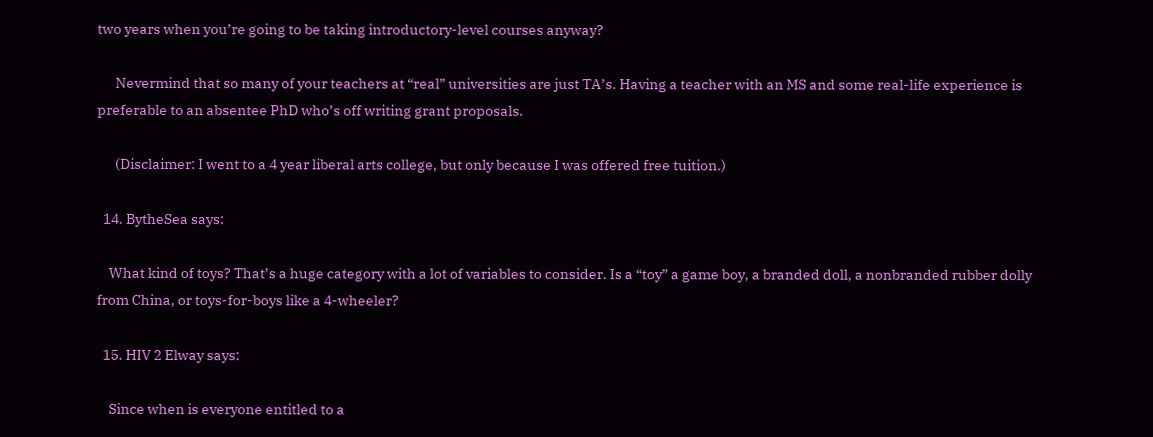two years when you’re going to be taking introductory-level courses anyway?

      Nevermind that so many of your teachers at “real” universities are just TA’s. Having a teacher with an MS and some real-life experience is preferable to an absentee PhD who’s off writing grant proposals.

      (Disclaimer: I went to a 4 year liberal arts college, but only because I was offered free tuition.)

  14. BytheSea says:

    What kind of toys? That’s a huge category with a lot of variables to consider. Is a “toy” a game boy, a branded doll, a nonbranded rubber dolly from China, or toys-for-boys like a 4-wheeler?

  15. HIV 2 Elway says:

    Since when is everyone entitled to a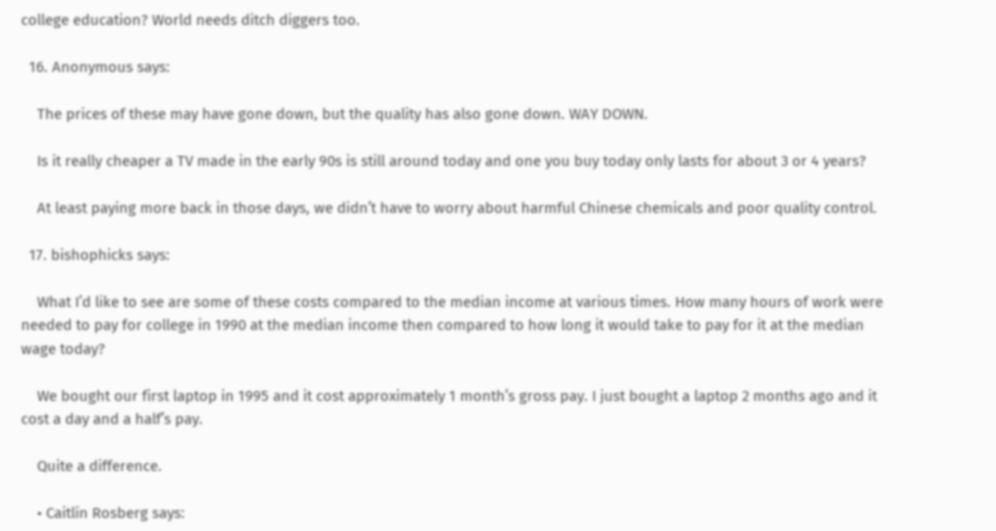college education? World needs ditch diggers too.

  16. Anonymous says:

    The prices of these may have gone down, but the quality has also gone down. WAY DOWN.

    Is it really cheaper a TV made in the early 90s is still around today and one you buy today only lasts for about 3 or 4 years?

    At least paying more back in those days, we didn’t have to worry about harmful Chinese chemicals and poor quality control.

  17. bishophicks says:

    What I’d like to see are some of these costs compared to the median income at various times. How many hours of work were needed to pay for college in 1990 at the median income then compared to how long it would take to pay for it at the median wage today?

    We bought our first laptop in 1995 and it cost approximately 1 month’s gross pay. I just bought a laptop 2 months ago and it cost a day and a half’s pay.

    Quite a difference.

    • Caitlín Rosberg says: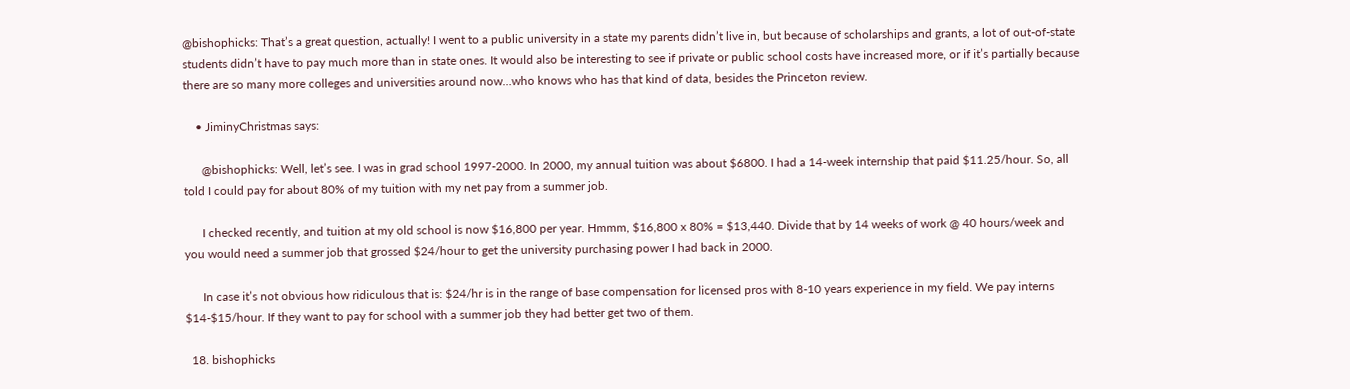@bishophicks: That’s a great question, actually! I went to a public university in a state my parents didn’t live in, but because of scholarships and grants, a lot of out-of-state students didn’t have to pay much more than in state ones. It would also be interesting to see if private or public school costs have increased more, or if it’s partially because there are so many more colleges and universities around now…who knows who has that kind of data, besides the Princeton review.

    • JiminyChristmas says:

      @bishophicks: Well, let’s see. I was in grad school 1997-2000. In 2000, my annual tuition was about $6800. I had a 14-week internship that paid $11.25/hour. So, all told I could pay for about 80% of my tuition with my net pay from a summer job.

      I checked recently, and tuition at my old school is now $16,800 per year. Hmmm, $16,800 x 80% = $13,440. Divide that by 14 weeks of work @ 40 hours/week and you would need a summer job that grossed $24/hour to get the university purchasing power I had back in 2000.

      In case it’s not obvious how ridiculous that is: $24/hr is in the range of base compensation for licensed pros with 8-10 years experience in my field. We pay interns $14-$15/hour. If they want to pay for school with a summer job they had better get two of them.

  18. bishophicks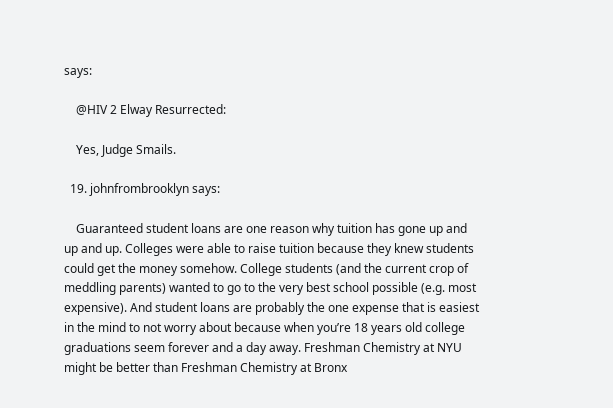says:

    @HIV 2 Elway Resurrected:

    Yes, Judge Smails.

  19. johnfrombrooklyn says:

    Guaranteed student loans are one reason why tuition has gone up and up and up. Colleges were able to raise tuition because they knew students could get the money somehow. College students (and the current crop of meddling parents) wanted to go to the very best school possible (e.g. most expensive). And student loans are probably the one expense that is easiest in the mind to not worry about because when you’re 18 years old college graduations seem forever and a day away. Freshman Chemistry at NYU might be better than Freshman Chemistry at Bronx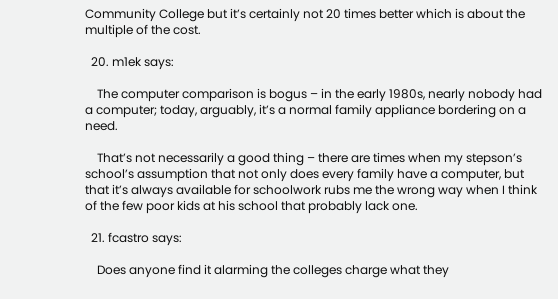Community College but it’s certainly not 20 times better which is about the multiple of the cost.

  20. m1ek says:

    The computer comparison is bogus – in the early 1980s, nearly nobody had a computer; today, arguably, it’s a normal family appliance bordering on a need.

    That’s not necessarily a good thing – there are times when my stepson’s school’s assumption that not only does every family have a computer, but that it’s always available for schoolwork rubs me the wrong way when I think of the few poor kids at his school that probably lack one.

  21. fcastro says:

    Does anyone find it alarming the colleges charge what they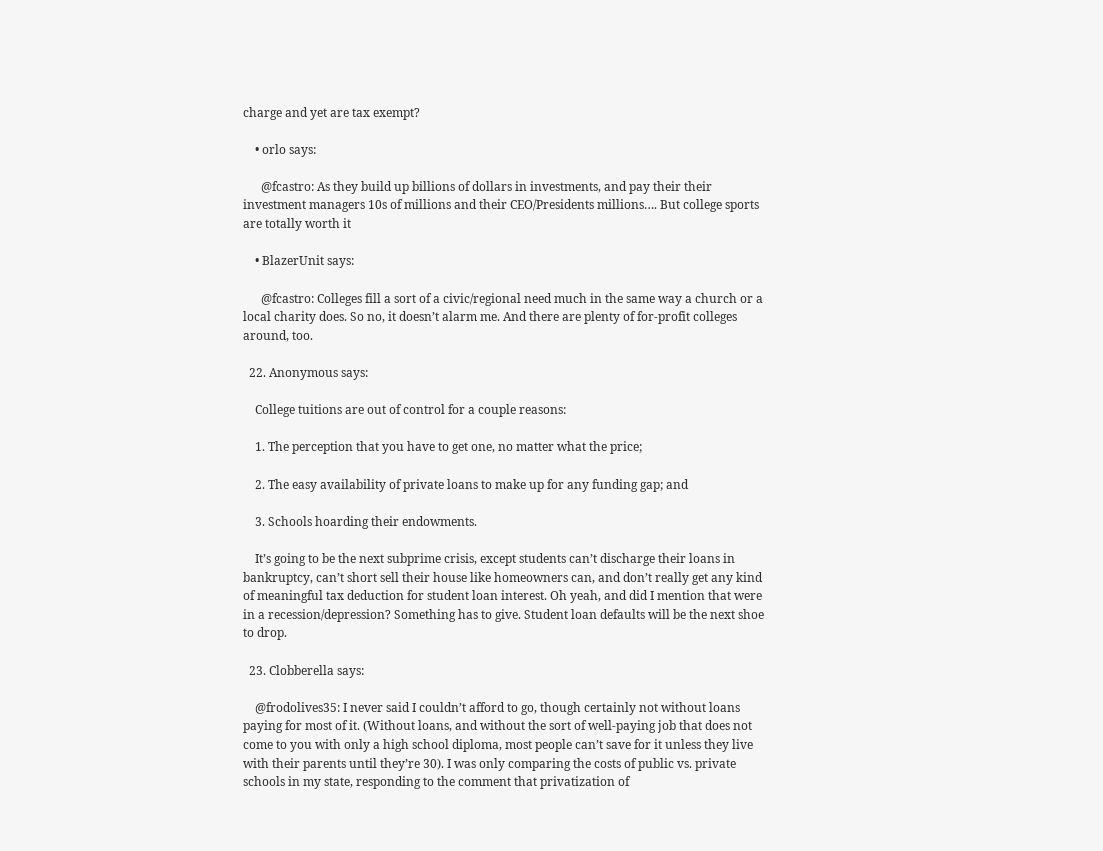charge and yet are tax exempt?

    • orlo says:

      @fcastro: As they build up billions of dollars in investments, and pay their their investment managers 10s of millions and their CEO/Presidents millions…. But college sports are totally worth it

    • BlazerUnit says:

      @fcastro: Colleges fill a sort of a civic/regional need much in the same way a church or a local charity does. So no, it doesn’t alarm me. And there are plenty of for-profit colleges around, too.

  22. Anonymous says:

    College tuitions are out of control for a couple reasons:

    1. The perception that you have to get one, no matter what the price;

    2. The easy availability of private loans to make up for any funding gap; and

    3. Schools hoarding their endowments.

    It’s going to be the next subprime crisis, except students can’t discharge their loans in bankruptcy, can’t short sell their house like homeowners can, and don’t really get any kind of meaningful tax deduction for student loan interest. Oh yeah, and did I mention that were in a recession/depression? Something has to give. Student loan defaults will be the next shoe to drop.

  23. Clobberella says:

    @frodolives35: I never said I couldn’t afford to go, though certainly not without loans paying for most of it. (Without loans, and without the sort of well-paying job that does not come to you with only a high school diploma, most people can’t save for it unless they live with their parents until they’re 30). I was only comparing the costs of public vs. private schools in my state, responding to the comment that privatization of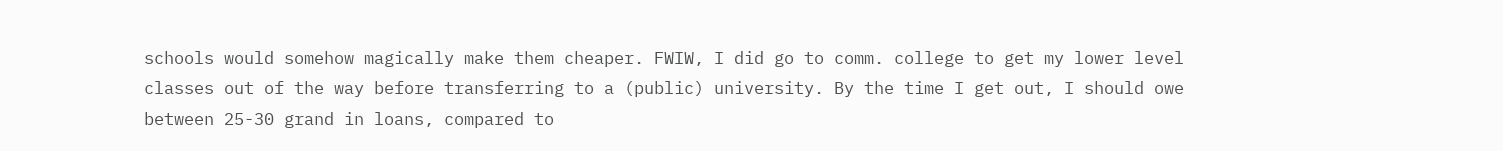schools would somehow magically make them cheaper. FWIW, I did go to comm. college to get my lower level classes out of the way before transferring to a (public) university. By the time I get out, I should owe between 25-30 grand in loans, compared to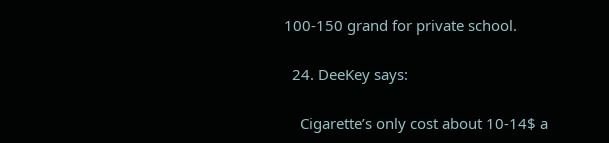100-150 grand for private school.

  24. DeeKey says:

    Cigarette’s only cost about 10-14$ a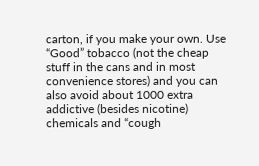carton, if you make your own. Use “Good” tobacco (not the cheap stuff in the cans and in most convenience stores) and you can also avoid about 1000 extra addictive (besides nicotine) chemicals and “cough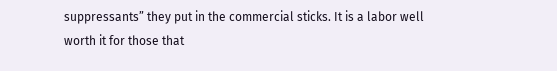suppressants” they put in the commercial sticks. It is a labor well worth it for those that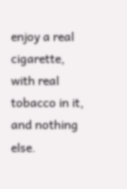enjoy a real cigarette, with real tobacco in it, and nothing else.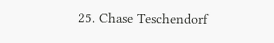25. Chase Teschendorf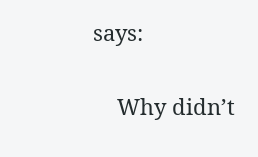says:

    Why didn’t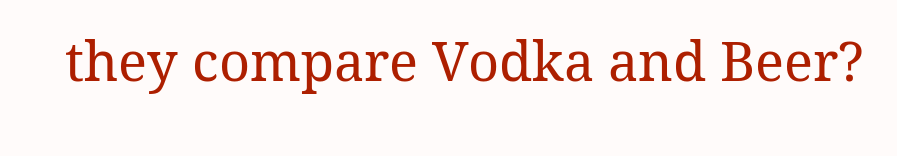they compare Vodka and Beer?